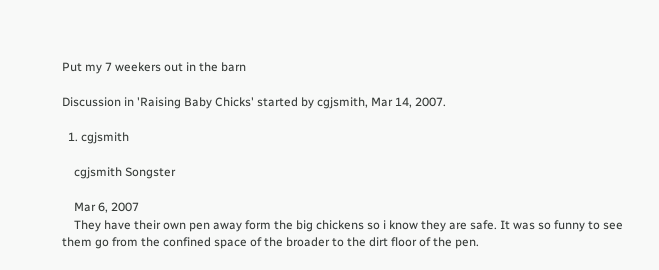Put my 7 weekers out in the barn

Discussion in 'Raising Baby Chicks' started by cgjsmith, Mar 14, 2007.

  1. cgjsmith

    cgjsmith Songster

    Mar 6, 2007
    They have their own pen away form the big chickens so i know they are safe. It was so funny to see them go from the confined space of the broader to the dirt floor of the pen.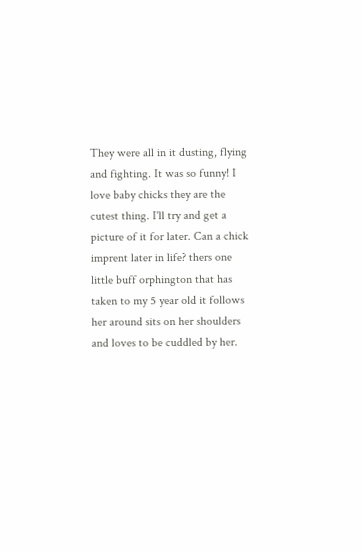They were all in it dusting, flying and fighting. It was so funny! I love baby chicks they are the cutest thing. I'll try and get a picture of it for later. Can a chick imprent later in life? thers one little buff orphington that has taken to my 5 year old it follows her around sits on her shoulders and loves to be cuddled by her.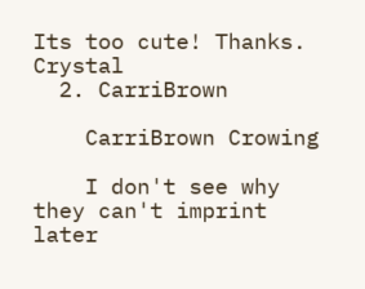Its too cute! Thanks. Crystal
  2. CarriBrown

    CarriBrown Crowing

    I don't see why they can't imprint later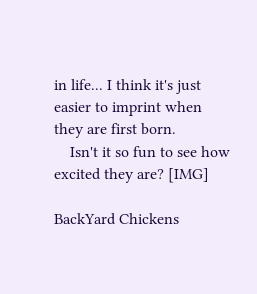in life... I think it's just easier to imprint when they are first born.
    Isn't it so fun to see how excited they are? [IMG]

BackYard Chickens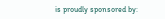is proudly sponsored by: